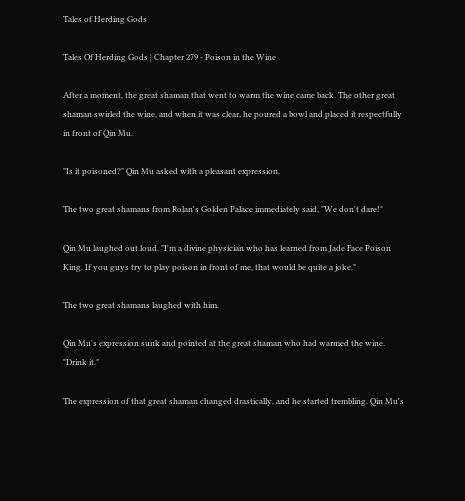Tales of Herding Gods

Tales Of Herding Gods | Chapter 279 - Poison in the Wine

After a moment, the great shaman that went to warm the wine came back. The other great shaman swirled the wine, and when it was clear, he poured a bowl and placed it respectfully in front of Qin Mu.

"Is it poisoned?" Qin Mu asked with a pleasant expression.

The two great shamans from Rolan's Golden Palace immediately said, "We don't dare!"

Qin Mu laughed out loud. "I'm a divine physician who has learned from Jade Face Poison King. If you guys try to play poison in front of me, that would be quite a joke."

The two great shamans laughed with him.

Qin Mu's expression sunk and pointed at the great shaman who had warmed the wine. "Drink it."

The expression of that great shaman changed drastically, and he started trembling. Qin Mu's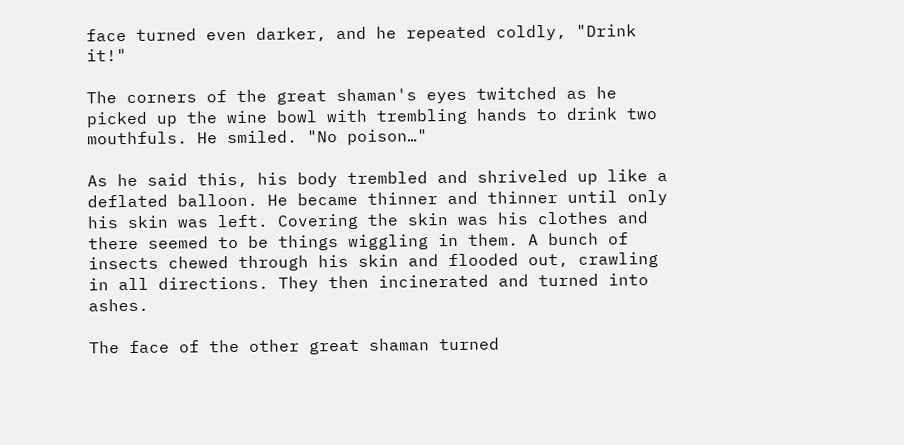face turned even darker, and he repeated coldly, "Drink it!"

The corners of the great shaman's eyes twitched as he picked up the wine bowl with trembling hands to drink two mouthfuls. He smiled. "No poison…"

As he said this, his body trembled and shriveled up like a deflated balloon. He became thinner and thinner until only his skin was left. Covering the skin was his clothes and there seemed to be things wiggling in them. A bunch of insects chewed through his skin and flooded out, crawling in all directions. They then incinerated and turned into ashes.

The face of the other great shaman turned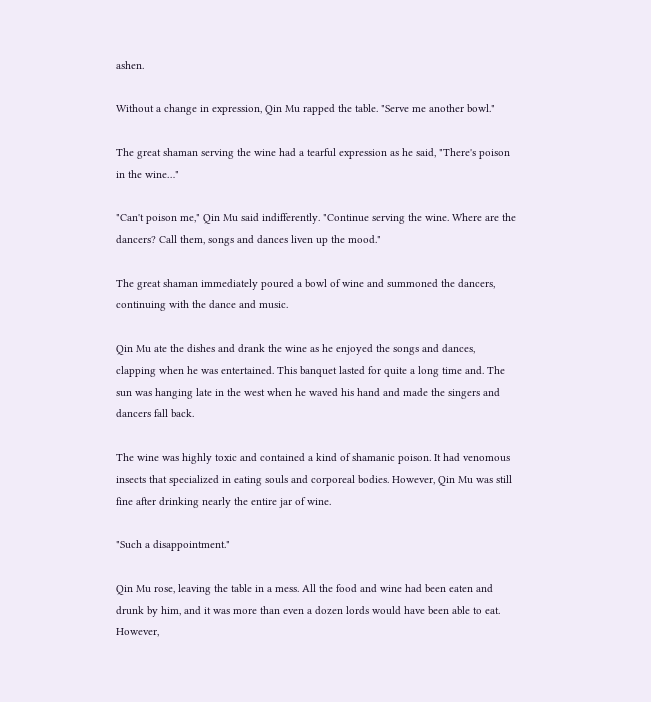ashen.

Without a change in expression, Qin Mu rapped the table. "Serve me another bowl."

The great shaman serving the wine had a tearful expression as he said, "There's poison in the wine…"

"Can't poison me," Qin Mu said indifferently. "Continue serving the wine. Where are the dancers? Call them, songs and dances liven up the mood."

The great shaman immediately poured a bowl of wine and summoned the dancers, continuing with the dance and music.

Qin Mu ate the dishes and drank the wine as he enjoyed the songs and dances, clapping when he was entertained. This banquet lasted for quite a long time and. The sun was hanging late in the west when he waved his hand and made the singers and dancers fall back.

The wine was highly toxic and contained a kind of shamanic poison. It had venomous insects that specialized in eating souls and corporeal bodies. However, Qin Mu was still fine after drinking nearly the entire jar of wine.

"Such a disappointment."

Qin Mu rose, leaving the table in a mess. All the food and wine had been eaten and drunk by him, and it was more than even a dozen lords would have been able to eat. However,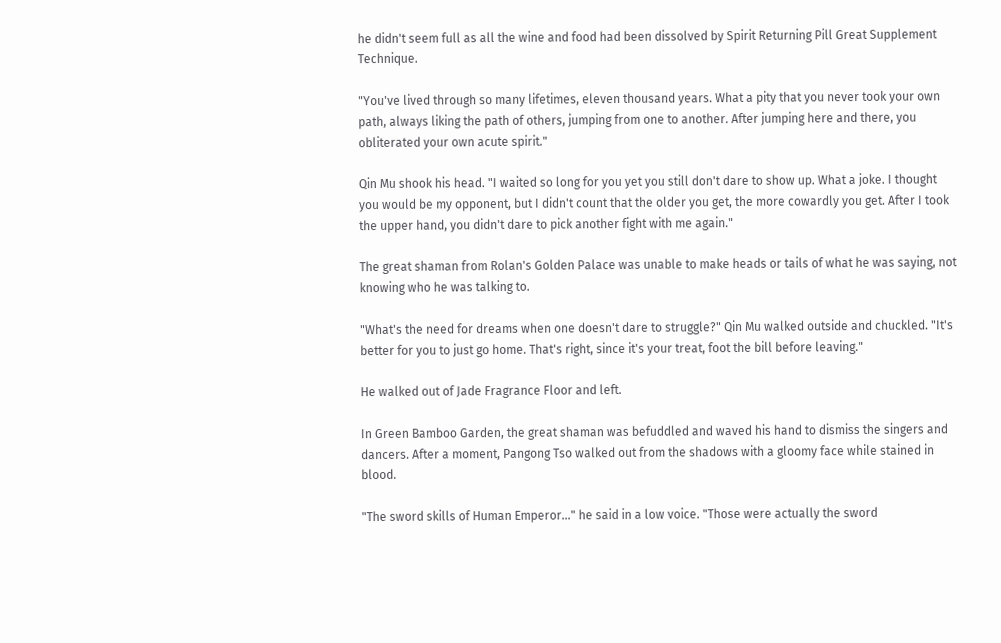he didn't seem full as all the wine and food had been dissolved by Spirit Returning Pill Great Supplement Technique.

"You've lived through so many lifetimes, eleven thousand years. What a pity that you never took your own path, always liking the path of others, jumping from one to another. After jumping here and there, you obliterated your own acute spirit."

Qin Mu shook his head. "I waited so long for you yet you still don't dare to show up. What a joke. I thought you would be my opponent, but I didn't count that the older you get, the more cowardly you get. After I took the upper hand, you didn't dare to pick another fight with me again."

The great shaman from Rolan's Golden Palace was unable to make heads or tails of what he was saying, not knowing who he was talking to.

"What's the need for dreams when one doesn't dare to struggle?" Qin Mu walked outside and chuckled. "It's better for you to just go home. That's right, since it's your treat, foot the bill before leaving."

He walked out of Jade Fragrance Floor and left.

In Green Bamboo Garden, the great shaman was befuddled and waved his hand to dismiss the singers and dancers. After a moment, Pangong Tso walked out from the shadows with a gloomy face while stained in blood.

"The sword skills of Human Emperor…" he said in a low voice. "Those were actually the sword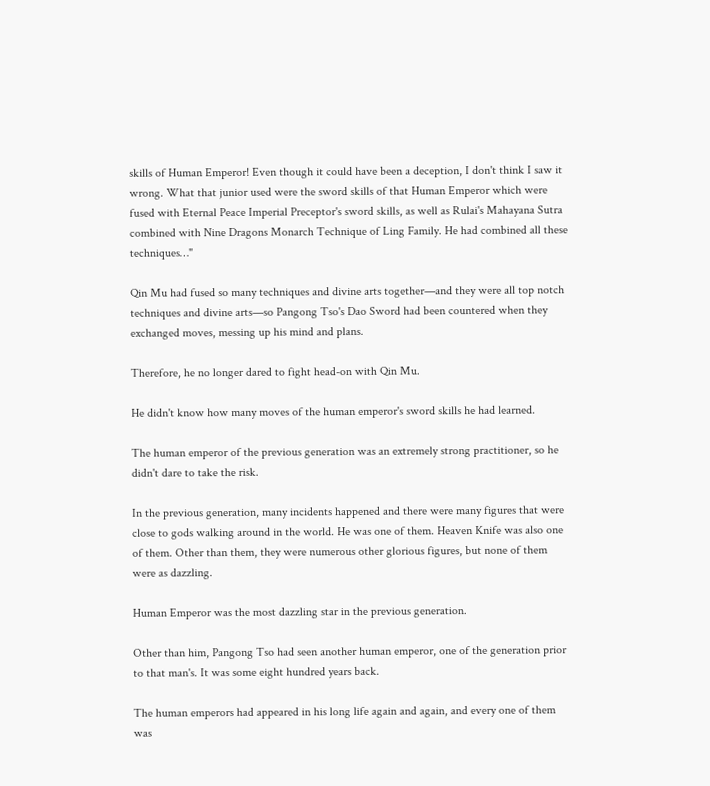skills of Human Emperor! Even though it could have been a deception, I don't think I saw it wrong. What that junior used were the sword skills of that Human Emperor which were fused with Eternal Peace Imperial Preceptor's sword skills, as well as Rulai's Mahayana Sutra combined with Nine Dragons Monarch Technique of Ling Family. He had combined all these techniques…"

Qin Mu had fused so many techniques and divine arts together—and they were all top notch techniques and divine arts—so Pangong Tso's Dao Sword had been countered when they exchanged moves, messing up his mind and plans.

Therefore, he no longer dared to fight head-on with Qin Mu.

He didn't know how many moves of the human emperor's sword skills he had learned.

The human emperor of the previous generation was an extremely strong practitioner, so he didn't dare to take the risk.

In the previous generation, many incidents happened and there were many figures that were close to gods walking around in the world. He was one of them. Heaven Knife was also one of them. Other than them, they were numerous other glorious figures, but none of them were as dazzling.

Human Emperor was the most dazzling star in the previous generation.

Other than him, Pangong Tso had seen another human emperor, one of the generation prior to that man's. It was some eight hundred years back.

The human emperors had appeared in his long life again and again, and every one of them was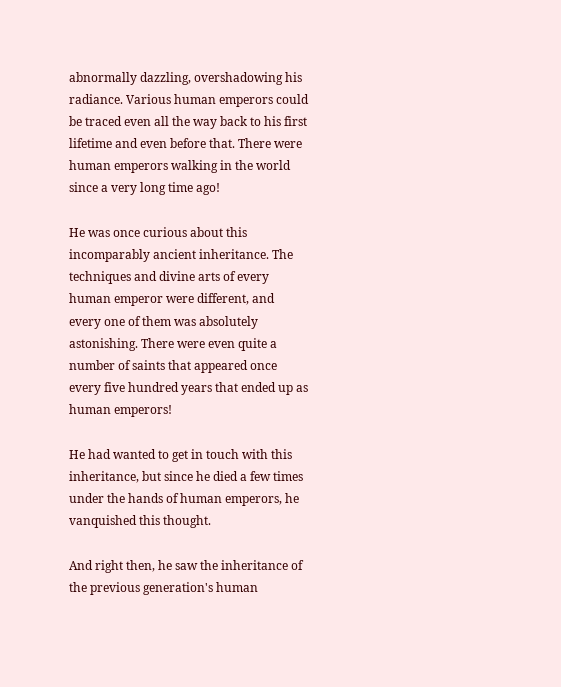abnormally dazzling, overshadowing his radiance. Various human emperors could be traced even all the way back to his first lifetime and even before that. There were human emperors walking in the world since a very long time ago!

He was once curious about this incomparably ancient inheritance. The techniques and divine arts of every human emperor were different, and every one of them was absolutely astonishing. There were even quite a number of saints that appeared once every five hundred years that ended up as human emperors!

He had wanted to get in touch with this inheritance, but since he died a few times under the hands of human emperors, he vanquished this thought.

And right then, he saw the inheritance of the previous generation's human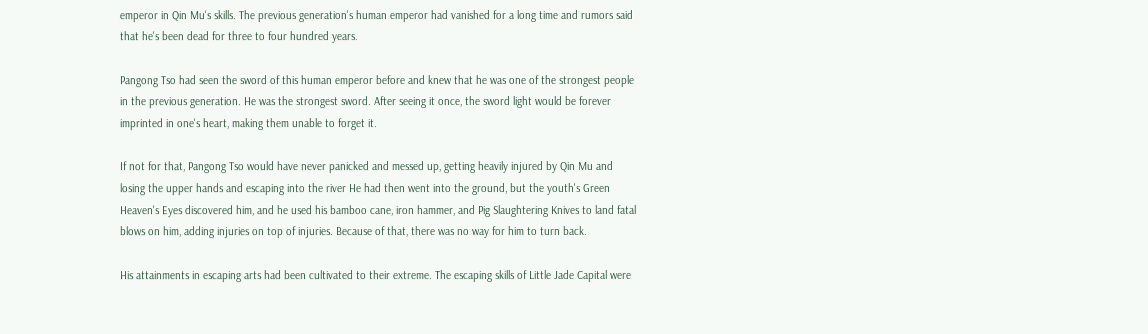emperor in Qin Mu's skills. The previous generation's human emperor had vanished for a long time and rumors said that he's been dead for three to four hundred years.

Pangong Tso had seen the sword of this human emperor before and knew that he was one of the strongest people in the previous generation. He was the strongest sword. After seeing it once, the sword light would be forever imprinted in one's heart, making them unable to forget it.

If not for that, Pangong Tso would have never panicked and messed up, getting heavily injured by Qin Mu and losing the upper hands and escaping into the river He had then went into the ground, but the youth's Green Heaven's Eyes discovered him, and he used his bamboo cane, iron hammer, and Pig Slaughtering Knives to land fatal blows on him, adding injuries on top of injuries. Because of that, there was no way for him to turn back.

His attainments in escaping arts had been cultivated to their extreme. The escaping skills of Little Jade Capital were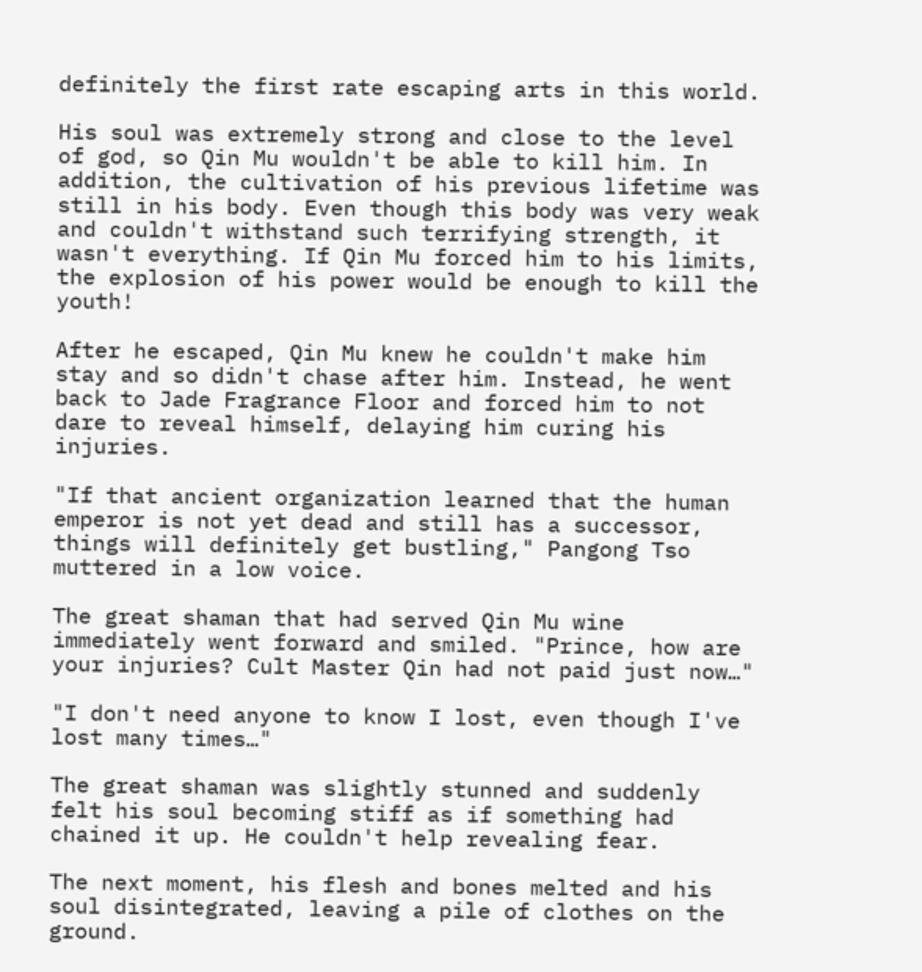definitely the first rate escaping arts in this world.

His soul was extremely strong and close to the level of god, so Qin Mu wouldn't be able to kill him. In addition, the cultivation of his previous lifetime was still in his body. Even though this body was very weak and couldn't withstand such terrifying strength, it wasn't everything. If Qin Mu forced him to his limits, the explosion of his power would be enough to kill the youth!

After he escaped, Qin Mu knew he couldn't make him stay and so didn't chase after him. Instead, he went back to Jade Fragrance Floor and forced him to not dare to reveal himself, delaying him curing his injuries.

"If that ancient organization learned that the human emperor is not yet dead and still has a successor, things will definitely get bustling," Pangong Tso muttered in a low voice.

The great shaman that had served Qin Mu wine immediately went forward and smiled. "Prince, how are your injuries? Cult Master Qin had not paid just now…"

"I don't need anyone to know I lost, even though I've lost many times…"

The great shaman was slightly stunned and suddenly felt his soul becoming stiff as if something had chained it up. He couldn't help revealing fear.

The next moment, his flesh and bones melted and his soul disintegrated, leaving a pile of clothes on the ground.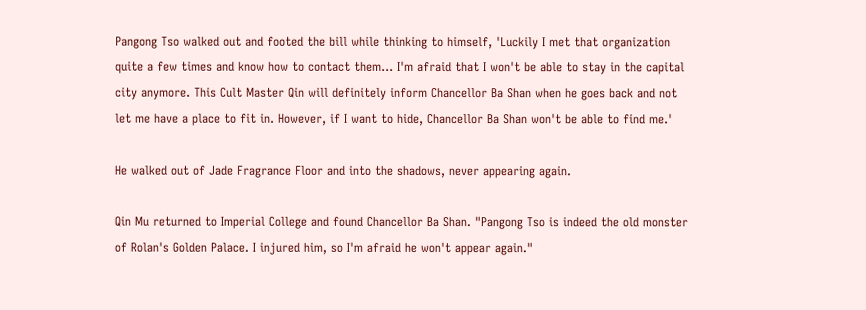Pangong Tso walked out and footed the bill while thinking to himself, 'Luckily I met that organization quite a few times and know how to contact them… I'm afraid that I won't be able to stay in the capital city anymore. This Cult Master Qin will definitely inform Chancellor Ba Shan when he goes back and not let me have a place to fit in. However, if I want to hide, Chancellor Ba Shan won't be able to find me.'

He walked out of Jade Fragrance Floor and into the shadows, never appearing again.

Qin Mu returned to Imperial College and found Chancellor Ba Shan. "Pangong Tso is indeed the old monster of Rolan's Golden Palace. I injured him, so I'm afraid he won't appear again."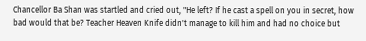Chancellor Ba Shan was startled and cried out, "He left? If he cast a spell on you in secret, how bad would that be? Teacher Heaven Knife didn't manage to kill him and had no choice but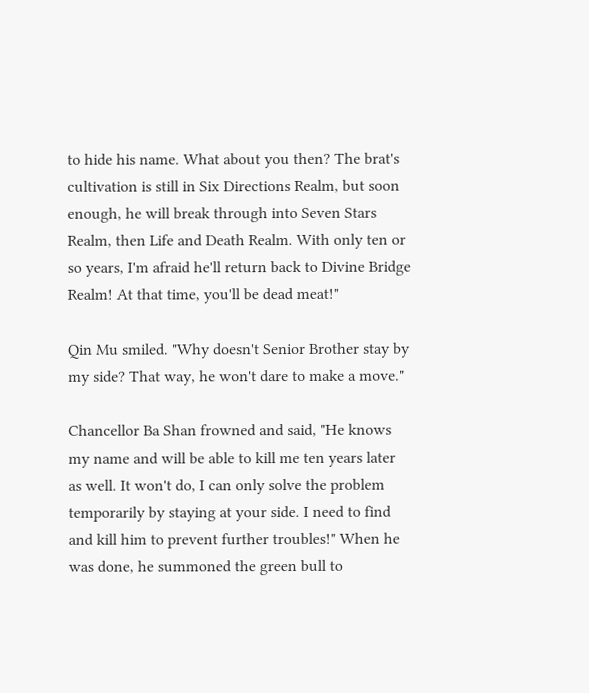to hide his name. What about you then? The brat's cultivation is still in Six Directions Realm, but soon enough, he will break through into Seven Stars Realm, then Life and Death Realm. With only ten or so years, I'm afraid he'll return back to Divine Bridge Realm! At that time, you'll be dead meat!"

Qin Mu smiled. "Why doesn't Senior Brother stay by my side? That way, he won't dare to make a move."

Chancellor Ba Shan frowned and said, "He knows my name and will be able to kill me ten years later as well. It won't do, I can only solve the problem temporarily by staying at your side. I need to find and kill him to prevent further troubles!" When he was done, he summoned the green bull to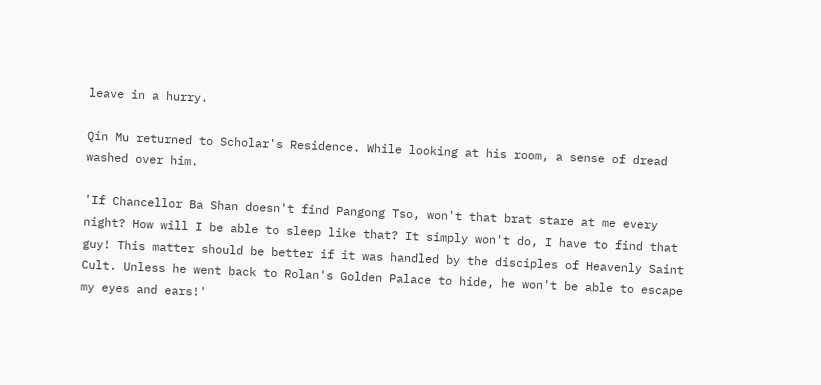leave in a hurry.

Qin Mu returned to Scholar's Residence. While looking at his room, a sense of dread washed over him.

'If Chancellor Ba Shan doesn't find Pangong Tso, won't that brat stare at me every night? How will I be able to sleep like that? It simply won't do, I have to find that guy! This matter should be better if it was handled by the disciples of Heavenly Saint Cult. Unless he went back to Rolan's Golden Palace to hide, he won't be able to escape my eyes and ears!'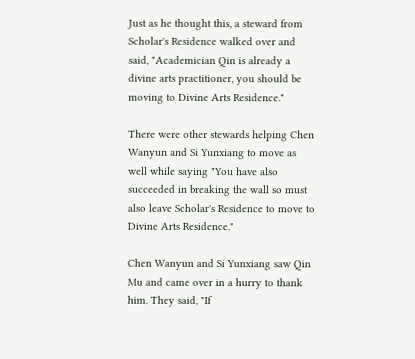Just as he thought this, a steward from Scholar's Residence walked over and said, "Academician Qin is already a divine arts practitioner, you should be moving to Divine Arts Residence."

There were other stewards helping Chen Wanyun and Si Yunxiang to move as well while saying "You have also succeeded in breaking the wall so must also leave Scholar's Residence to move to Divine Arts Residence."

Chen Wanyun and Si Yunxiang saw Qin Mu and came over in a hurry to thank him. They said, "If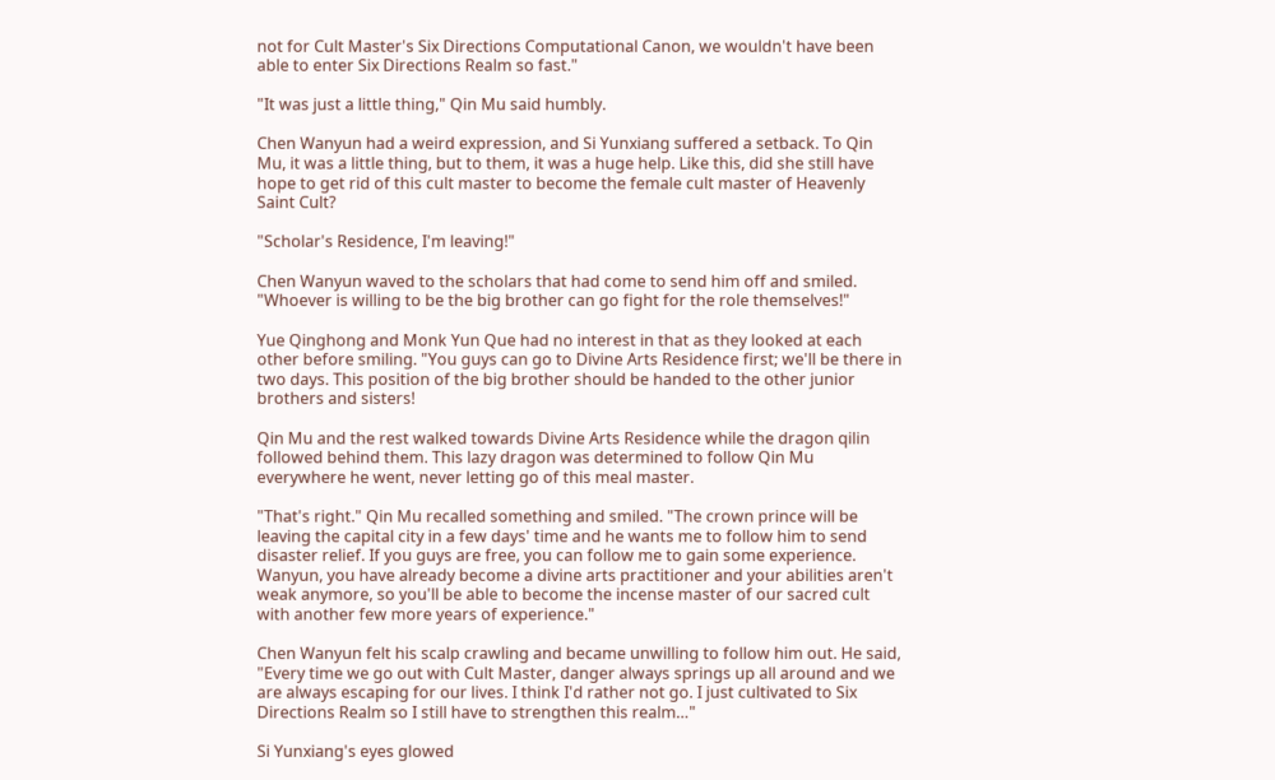not for Cult Master's Six Directions Computational Canon, we wouldn't have been able to enter Six Directions Realm so fast."

"It was just a little thing," Qin Mu said humbly.

Chen Wanyun had a weird expression, and Si Yunxiang suffered a setback. To Qin Mu, it was a little thing, but to them, it was a huge help. Like this, did she still have hope to get rid of this cult master to become the female cult master of Heavenly Saint Cult?

"Scholar's Residence, I'm leaving!"

Chen Wanyun waved to the scholars that had come to send him off and smiled. "Whoever is willing to be the big brother can go fight for the role themselves!"

Yue Qinghong and Monk Yun Que had no interest in that as they looked at each other before smiling. "You guys can go to Divine Arts Residence first; we'll be there in two days. This position of the big brother should be handed to the other junior brothers and sisters!

Qin Mu and the rest walked towards Divine Arts Residence while the dragon qilin followed behind them. This lazy dragon was determined to follow Qin Mu everywhere he went, never letting go of this meal master.

"That's right." Qin Mu recalled something and smiled. "The crown prince will be leaving the capital city in a few days' time and he wants me to follow him to send disaster relief. If you guys are free, you can follow me to gain some experience. Wanyun, you have already become a divine arts practitioner and your abilities aren't weak anymore, so you'll be able to become the incense master of our sacred cult with another few more years of experience."

Chen Wanyun felt his scalp crawling and became unwilling to follow him out. He said, "Every time we go out with Cult Master, danger always springs up all around and we are always escaping for our lives. I think I'd rather not go. I just cultivated to Six Directions Realm so I still have to strengthen this realm…"

Si Yunxiang's eyes glowed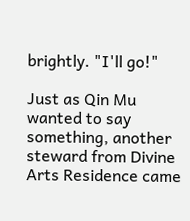brightly. "I'll go!"

Just as Qin Mu wanted to say something, another steward from Divine Arts Residence came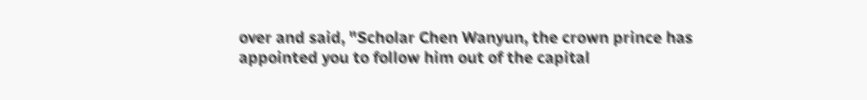over and said, "Scholar Chen Wanyun, the crown prince has appointed you to follow him out of the capital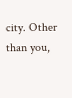city. Other than you,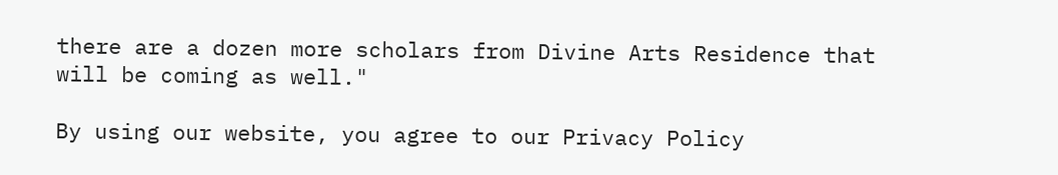there are a dozen more scholars from Divine Arts Residence that will be coming as well."

By using our website, you agree to our Privacy Policy